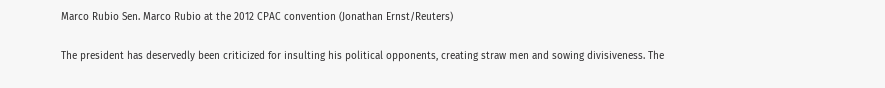Marco Rubio Sen. Marco Rubio at the 2012 CPAC convention (Jonathan Ernst/Reuters)

The president has deservedly been criticized for insulting his political opponents, creating straw men and sowing divisiveness. The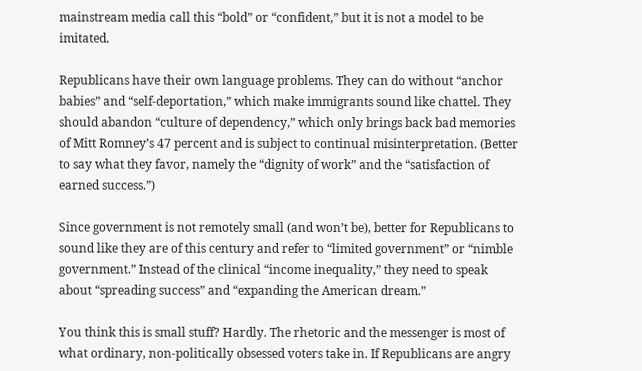mainstream media call this “bold” or “confident,” but it is not a model to be imitated.

Republicans have their own language problems. They can do without “anchor babies” and “self-deportation,” which make immigrants sound like chattel. They should abandon “culture of dependency,” which only brings back bad memories of Mitt Romney’s 47 percent and is subject to continual misinterpretation. (Better to say what they favor, namely the “dignity of work” and the “satisfaction of earned success.”)

Since government is not remotely small (and won’t be), better for Republicans to sound like they are of this century and refer to “limited government” or “nimble government.” Instead of the clinical “income inequality,” they need to speak about “spreading success” and “expanding the American dream.”

You think this is small stuff? Hardly. The rhetoric and the messenger is most of what ordinary, non-politically obsessed voters take in. If Republicans are angry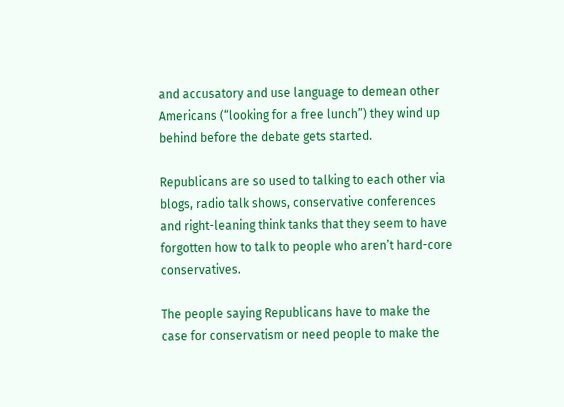and accusatory and use language to demean other Americans (“looking for a free lunch”) they wind up behind before the debate gets started.

Republicans are so used to talking to each other via blogs, radio talk shows, conservative conferences and right-leaning think tanks that they seem to have forgotten how to talk to people who aren’t hard-core conservatives.

The people saying Republicans have to make the case for conservatism or need people to make the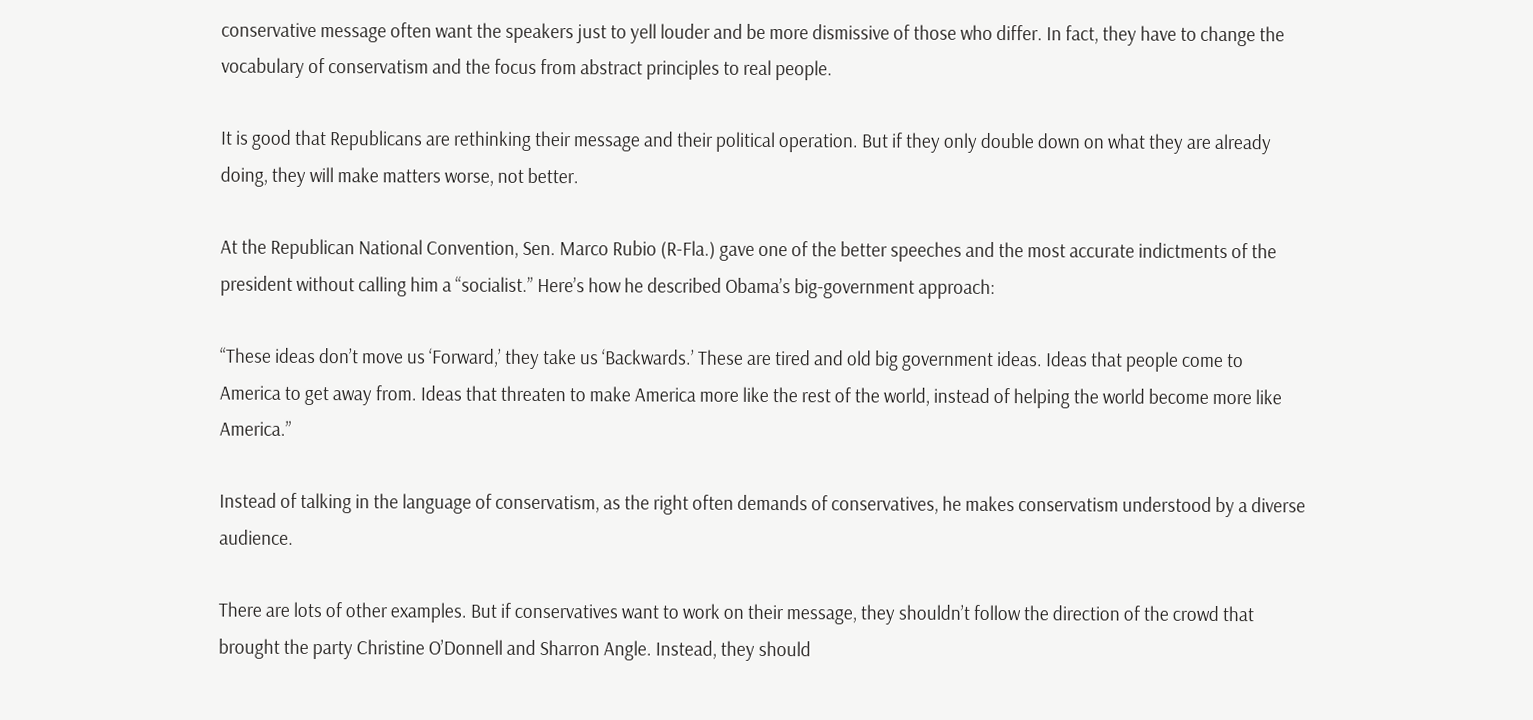conservative message often want the speakers just to yell louder and be more dismissive of those who differ. In fact, they have to change the vocabulary of conservatism and the focus from abstract principles to real people.

It is good that Republicans are rethinking their message and their political operation. But if they only double down on what they are already doing, they will make matters worse, not better.

At the Republican National Convention, Sen. Marco Rubio (R-Fla.) gave one of the better speeches and the most accurate indictments of the president without calling him a “socialist.” Here’s how he described Obama’s big-government approach:

“These ideas don’t move us ‘Forward,’ they take us ‘Backwards.’ These are tired and old big government ideas. Ideas that people come to America to get away from. Ideas that threaten to make America more like the rest of the world, instead of helping the world become more like America.”

Instead of talking in the language of conservatism, as the right often demands of conservatives, he makes conservatism understood by a diverse audience.

There are lots of other examples. But if conservatives want to work on their message, they shouldn’t follow the direction of the crowd that brought the party Christine O’Donnell and Sharron Angle. Instead, they should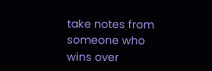take notes from someone who wins over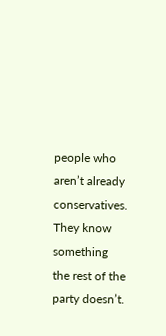people who aren’t already conservatives. They know something the rest of the party doesn’t.